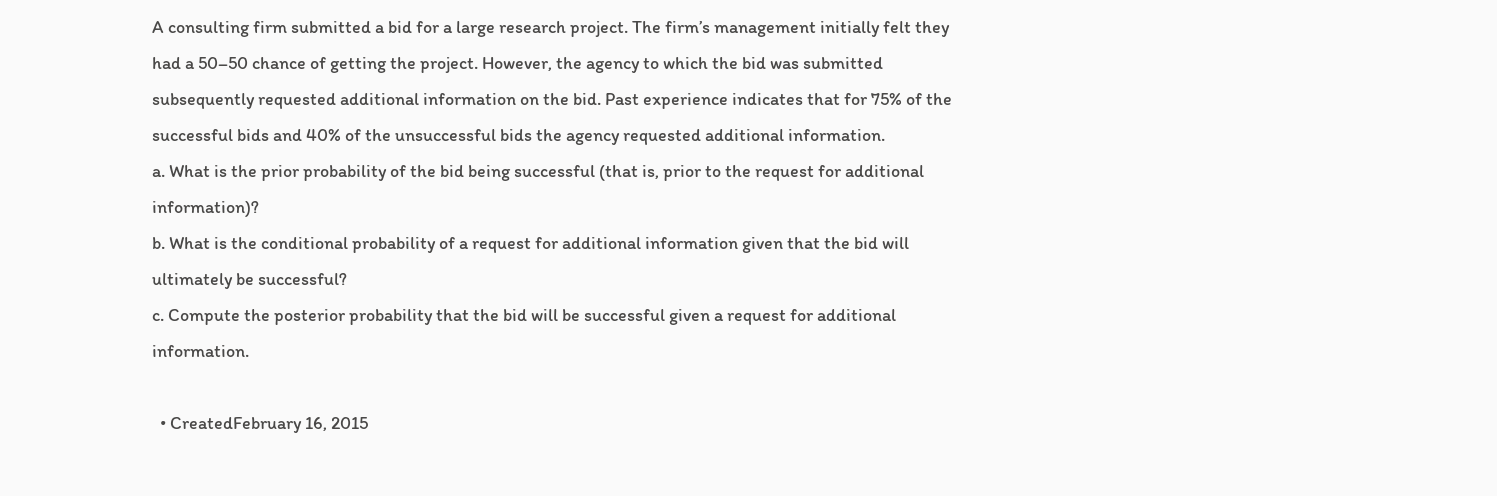A consulting firm submitted a bid for a large research project. The firm’s management initially felt they had a 50–50 chance of getting the project. However, the agency to which the bid was submitted subsequently requested additional information on the bid. Past experience indicates that for 75% of the successful bids and 40% of the unsuccessful bids the agency requested additional information.
a. What is the prior probability of the bid being successful (that is, prior to the request for additional information)?
b. What is the conditional probability of a request for additional information given that the bid will ultimately be successful?
c. Compute the posterior probability that the bid will be successful given a request for additional information.

  • CreatedFebruary 16, 2015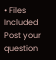• Files Included
Post your question